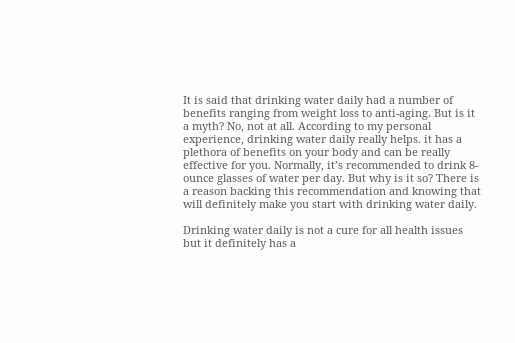It is said that drinking water daily had a number of benefits ranging from weight loss to anti-aging. But is it a myth? No, not at all. According to my personal experience, drinking water daily really helps. it has a plethora of benefits on your body and can be really effective for you. Normally, it’s recommended to drink 8-ounce glasses of water per day. But why is it so? There is a reason backing this recommendation and knowing that will definitely make you start with drinking water daily.

Drinking water daily is not a cure for all health issues but it definitely has a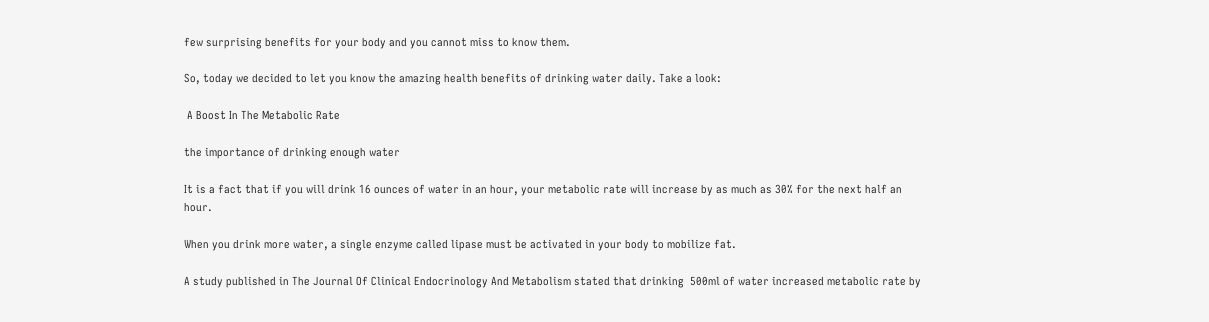few surprising benefits for your body and you cannot miss to know them.

So, today we decided to let you know the amazing health benefits of drinking water daily. Take a look:

 A Boost In The Metabolic Rate

the importance of drinking enough water

It is a fact that if you will drink 16 ounces of water in an hour, your metabolic rate will increase by as much as 30% for the next half an hour.

When you drink more water, a single enzyme called lipase must be activated in your body to mobilize fat.

A study published in The Journal Of Clinical Endocrinology And Metabolism stated that drinking  500ml of water increased metabolic rate by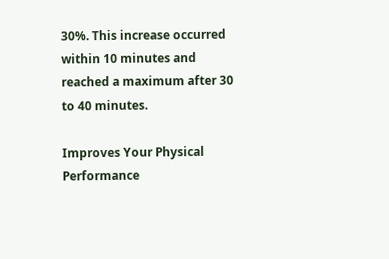30%. This increase occurred within 10 minutes and reached a maximum after 30 to 40 minutes.

Improves Your Physical Performance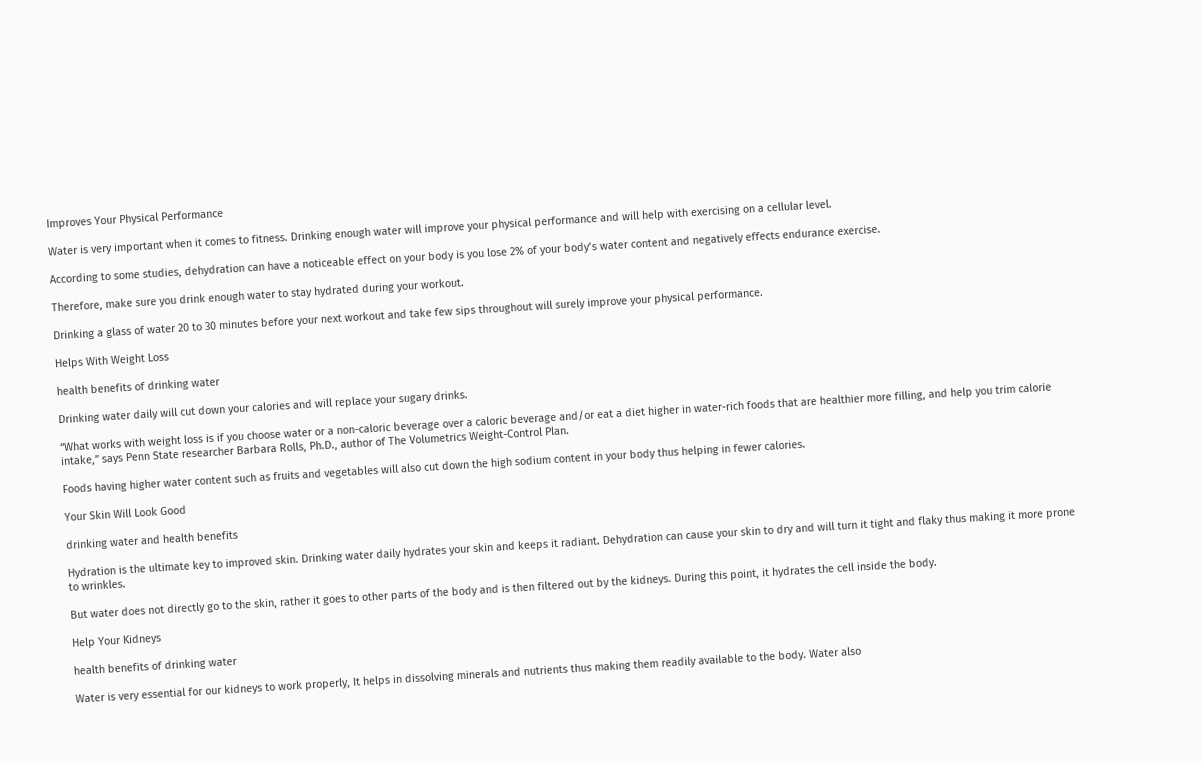Improves Your Physical Performance

Water is very important when it comes to fitness. Drinking enough water will improve your physical performance and will help with exercising on a cellular level.

According to some studies, dehydration can have a noticeable effect on your body is you lose 2% of your body’s water content and negatively effects endurance exercise.

Therefore, make sure you drink enough water to stay hydrated during your workout.

Drinking a glass of water 20 to 30 minutes before your next workout and take few sips throughout will surely improve your physical performance.

Helps With Weight Loss

health benefits of drinking water

Drinking water daily will cut down your calories and will replace your sugary drinks.

“What works with weight loss is if you choose water or a non-caloric beverage over a caloric beverage and/or eat a diet higher in water-rich foods that are healthier more filling, and help you trim calorie intake,” says Penn State researcher Barbara Rolls, Ph.D., author of The Volumetrics Weight-Control Plan.

Foods having higher water content such as fruits and vegetables will also cut down the high sodium content in your body thus helping in fewer calories.

Your Skin Will Look Good

drinking water and health benefits

Hydration is the ultimate key to improved skin. Drinking water daily hydrates your skin and keeps it radiant. Dehydration can cause your skin to dry and will turn it tight and flaky thus making it more prone to wrinkles.

But water does not directly go to the skin, rather it goes to other parts of the body and is then filtered out by the kidneys. During this point, it hydrates the cell inside the body.

Help Your Kidneys

health benefits of drinking water

Water is very essential for our kidneys to work properly, It helps in dissolving minerals and nutrients thus making them readily available to the body. Water also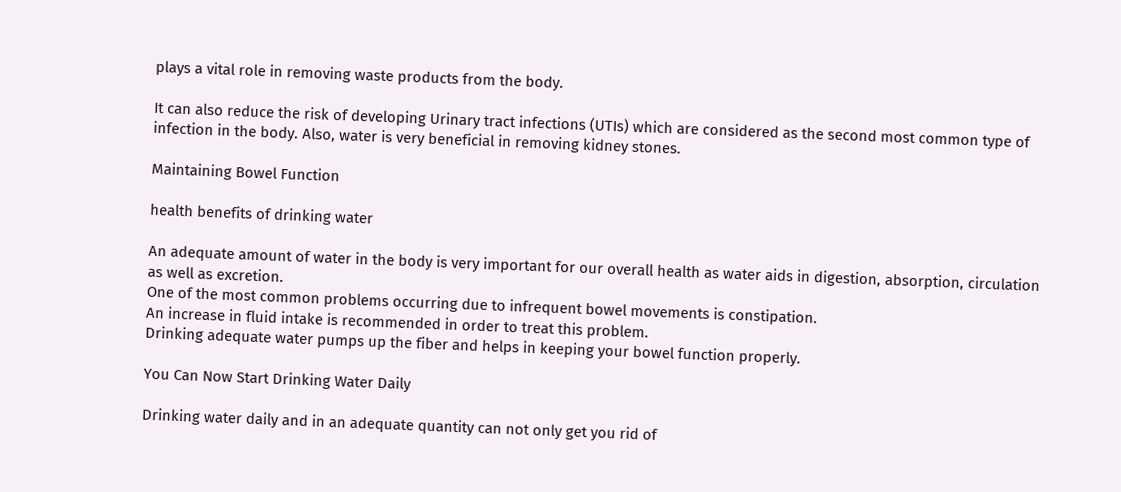plays a vital role in removing waste products from the body.

It can also reduce the risk of developing Urinary tract infections (UTIs) which are considered as the second most common type of infection in the body. Also, water is very beneficial in removing kidney stones.

Maintaining Bowel Function

health benefits of drinking water

An adequate amount of water in the body is very important for our overall health as water aids in digestion, absorption, circulation as well as excretion.
One of the most common problems occurring due to infrequent bowel movements is constipation.
An increase in fluid intake is recommended in order to treat this problem.
Drinking adequate water pumps up the fiber and helps in keeping your bowel function properly.

You Can Now Start Drinking Water Daily

Drinking water daily and in an adequate quantity can not only get you rid of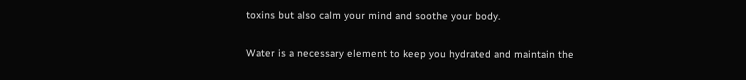toxins but also calm your mind and soothe your body.

Water is a necessary element to keep you hydrated and maintain the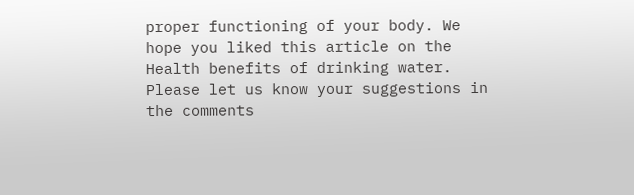proper functioning of your body. We hope you liked this article on the Health benefits of drinking water. Please let us know your suggestions in the comments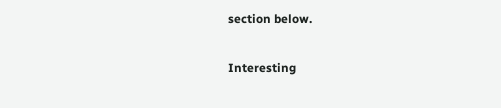section below.

Interesting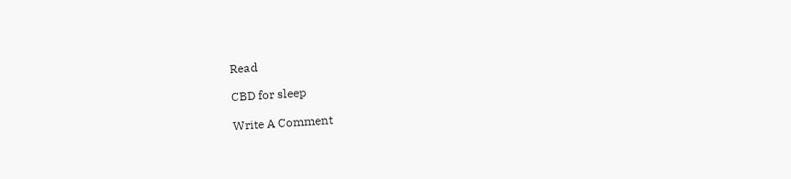Read

CBD for sleep

Write A Comment